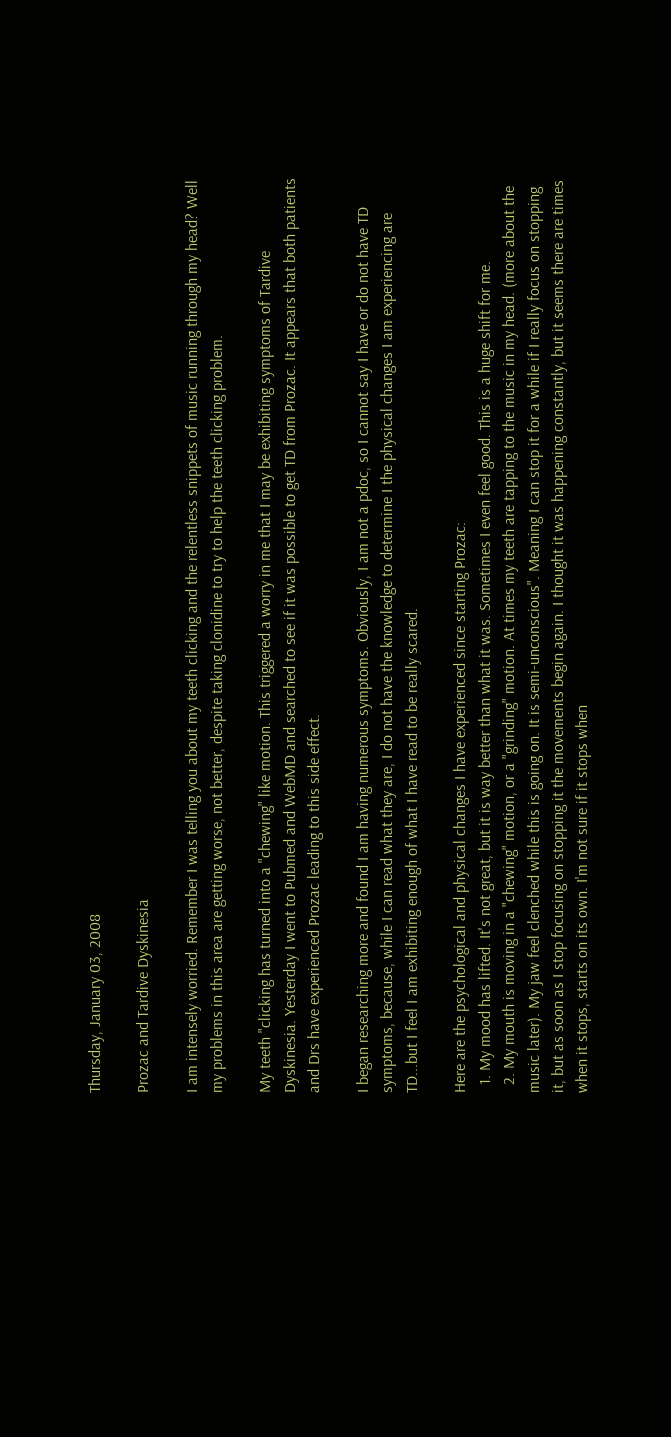Thursday, January 03, 2008

Prozac and Tardive Dyskinesia

I am intensely worried. Remember I was telling you about my teeth clicking and the relentless snippets of music running through my head? Well my problems in this area are getting worse, not better, despite taking clonidine to try to help the teeth clicking problem.

My teeth "clicking has turned into a "chewing" like motion. This triggered a worry in me that I may be exhibiting symptoms of Tardive Dyskinesia. Yesterday I went to Pubmed and WebMD and searched to see if it was possible to get TD from Prozac. It appears that both patients and Drs have experienced Prozac leading to this side effect.

I began researching more and found I am having numerous symptoms. Obviously, I am not a pdoc, so I cannot say I have or do not have TD symptoms, because, while I can read what they are, I do not have the knowledge to determine I the physical changes I am experiencing are TD...but I feel I am exhibiting enough of what I have read to be really scared.

Here are the psychological and physical changes I have experienced since starting Prozac:
  1. My mood has lifted. It's not great, but it is way better than what it was. Sometimes I even feel good. This is a huge shift for me.
  2. My mouth is moving in a "chewing" motion, or a "grinding" motion. At times my teeth are tapping to the music in my head. (more about the music later). My jaw feel clenched while this is going on. It is semi-unconscious". Meaning I can stop it for a while if I really focus on stopping it, but as soon as I stop focusing on stopping it the movements begin again. I thought it was happening constantly, but it seems there are times when it stops, starts on its own. I'm not sure if it stops when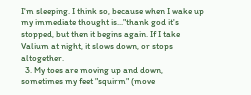I'm sleeping. I think so, because when I wake up my immediate thought is..."thank god it's stopped, but then it begins again. If I take Valium at night, it slows down, or stops altogether.
  3. My toes are moving up and down, sometimes my feet "squirm" (move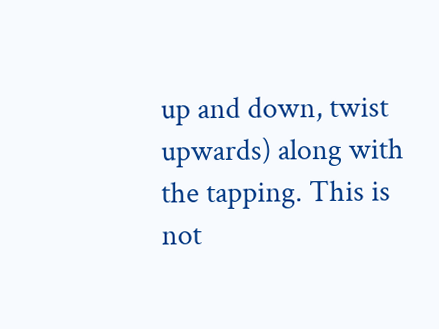up and down, twist upwards) along with the tapping. This is not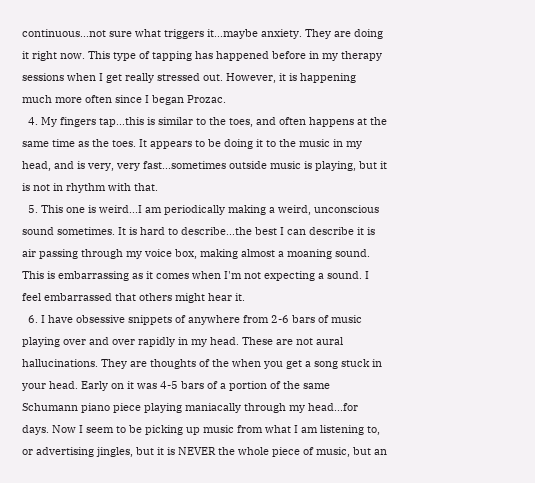continuous...not sure what triggers it...maybe anxiety. They are doing it right now. This type of tapping has happened before in my therapy sessions when I get really stressed out. However, it is happening much more often since I began Prozac.
  4. My fingers tap...this is similar to the toes, and often happens at the same time as the toes. It appears to be doing it to the music in my head, and is very, very fast...sometimes outside music is playing, but it is not in rhythm with that.
  5. This one is weird...I am periodically making a weird, unconscious sound sometimes. It is hard to describe...the best I can describe it is air passing through my voice box, making almost a moaning sound. This is embarrassing as it comes when I'm not expecting a sound. I feel embarrassed that others might hear it.
  6. I have obsessive snippets of anywhere from 2-6 bars of music playing over and over rapidly in my head. These are not aural hallucinations. They are thoughts of the when you get a song stuck in your head. Early on it was 4-5 bars of a portion of the same Schumann piano piece playing maniacally through my head...for days. Now I seem to be picking up music from what I am listening to, or advertising jingles, but it is NEVER the whole piece of music, but an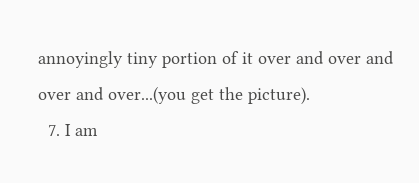annoyingly tiny portion of it over and over and over and over...(you get the picture).
  7. I am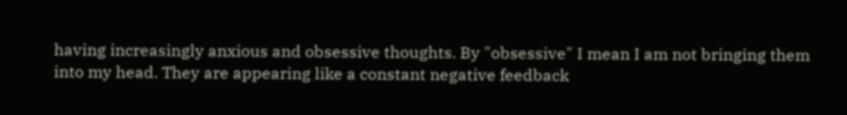having increasingly anxious and obsessive thoughts. By "obsessive" I mean I am not bringing them into my head. They are appearing like a constant negative feedback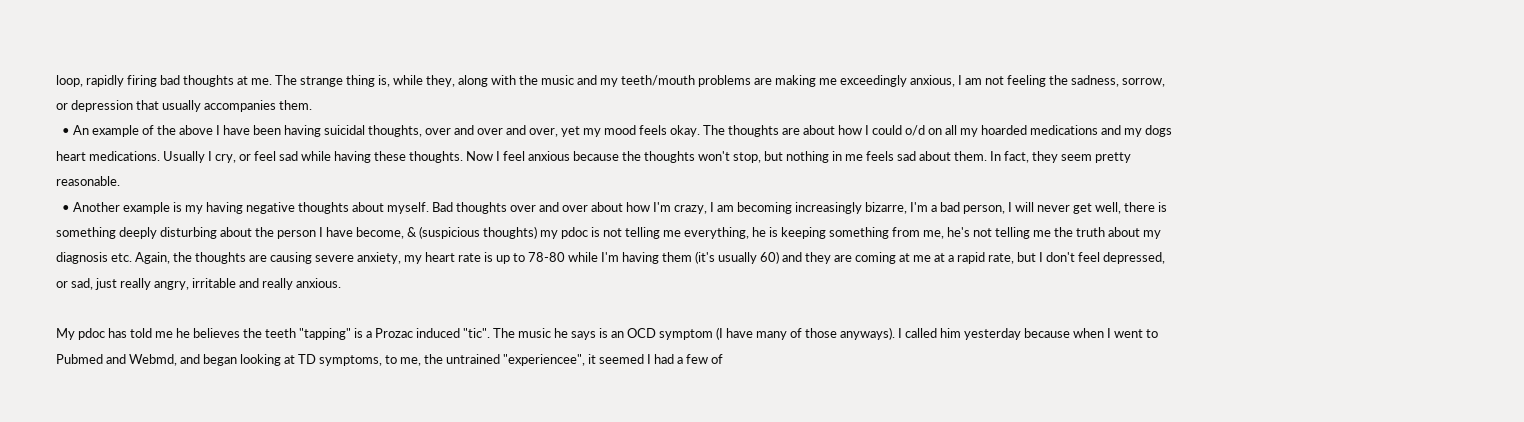loop, rapidly firing bad thoughts at me. The strange thing is, while they, along with the music and my teeth/mouth problems are making me exceedingly anxious, I am not feeling the sadness, sorrow, or depression that usually accompanies them.
  • An example of the above I have been having suicidal thoughts, over and over and over, yet my mood feels okay. The thoughts are about how I could o/d on all my hoarded medications and my dogs heart medications. Usually I cry, or feel sad while having these thoughts. Now I feel anxious because the thoughts won't stop, but nothing in me feels sad about them. In fact, they seem pretty reasonable.
  • Another example is my having negative thoughts about myself. Bad thoughts over and over about how I'm crazy, I am becoming increasingly bizarre, I'm a bad person, I will never get well, there is something deeply disturbing about the person I have become, & (suspicious thoughts) my pdoc is not telling me everything, he is keeping something from me, he's not telling me the truth about my diagnosis etc. Again, the thoughts are causing severe anxiety, my heart rate is up to 78-80 while I'm having them (it's usually 60) and they are coming at me at a rapid rate, but I don't feel depressed, or sad, just really angry, irritable and really anxious.

My pdoc has told me he believes the teeth "tapping" is a Prozac induced "tic". The music he says is an OCD symptom (I have many of those anyways). I called him yesterday because when I went to Pubmed and Webmd, and began looking at TD symptoms, to me, the untrained "experiencee", it seemed I had a few of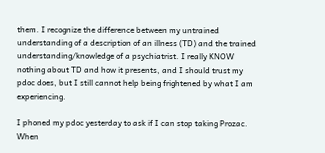them. I recognize the difference between my untrained understanding of a description of an illness (TD) and the trained understanding/knowledge of a psychiatrist. I really KNOW nothing about TD and how it presents, and I should trust my pdoc does, but I still cannot help being frightened by what I am experiencing.

I phoned my pdoc yesterday to ask if I can stop taking Prozac. When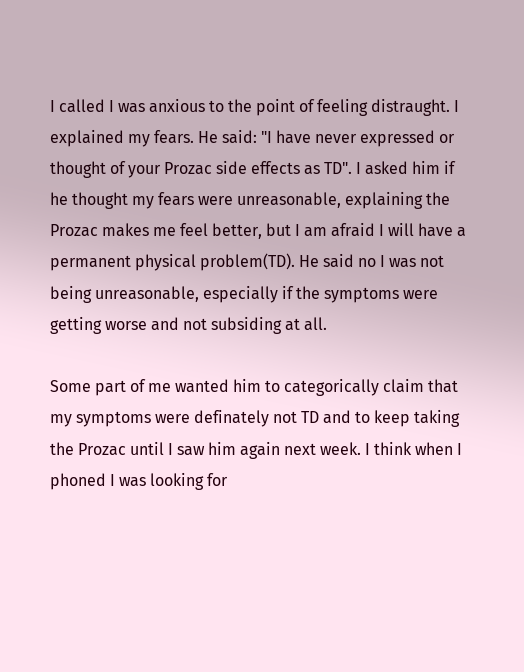I called I was anxious to the point of feeling distraught. I explained my fears. He said: "I have never expressed or thought of your Prozac side effects as TD". I asked him if he thought my fears were unreasonable, explaining the Prozac makes me feel better, but I am afraid I will have a permanent physical problem(TD). He said no I was not being unreasonable, especially if the symptoms were getting worse and not subsiding at all.

Some part of me wanted him to categorically claim that my symptoms were definately not TD and to keep taking the Prozac until I saw him again next week. I think when I phoned I was looking for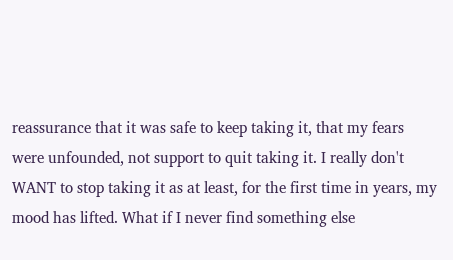reassurance that it was safe to keep taking it, that my fears were unfounded, not support to quit taking it. I really don't WANT to stop taking it as at least, for the first time in years, my mood has lifted. What if I never find something else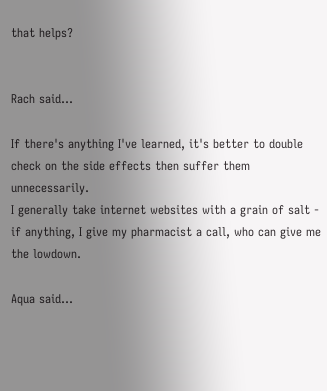that helps?


Rach said...

If there's anything I've learned, it's better to double check on the side effects then suffer them unnecessarily.
I generally take internet websites with a grain of salt - if anything, I give my pharmacist a call, who can give me the lowdown.

Aqua said...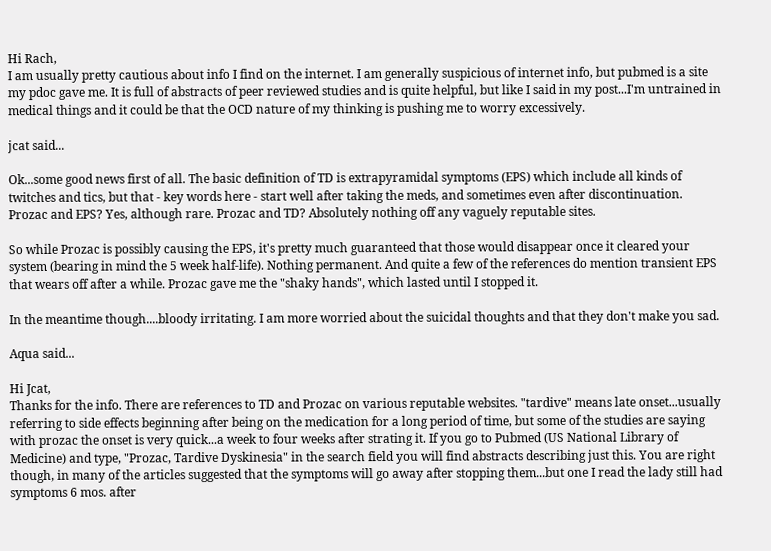Hi Rach,
I am usually pretty cautious about info I find on the internet. I am generally suspicious of internet info, but pubmed is a site my pdoc gave me. It is full of abstracts of peer reviewed studies and is quite helpful, but like I said in my post...I'm untrained in medical things and it could be that the OCD nature of my thinking is pushing me to worry excessively.

jcat said...

Ok...some good news first of all. The basic definition of TD is extrapyramidal symptoms (EPS) which include all kinds of twitches and tics, but that - key words here - start well after taking the meds, and sometimes even after discontinuation. Prozac and EPS? Yes, although rare. Prozac and TD? Absolutely nothing off any vaguely reputable sites.

So while Prozac is possibly causing the EPS, it's pretty much guaranteed that those would disappear once it cleared your system (bearing in mind the 5 week half-life). Nothing permanent. And quite a few of the references do mention transient EPS that wears off after a while. Prozac gave me the "shaky hands", which lasted until I stopped it.

In the meantime though....bloody irritating. I am more worried about the suicidal thoughts and that they don't make you sad.

Aqua said...

Hi Jcat,
Thanks for the info. There are references to TD and Prozac on various reputable websites. "tardive" means late onset...usually referring to side effects beginning after being on the medication for a long period of time, but some of the studies are saying with prozac the onset is very quick...a week to four weeks after strating it. If you go to Pubmed (US National Library of Medicine) and type, "Prozac, Tardive Dyskinesia" in the search field you will find abstracts describing just this. You are right though, in many of the articles suggested that the symptoms will go away after stopping them...but one I read the lady still had symptoms 6 mos. after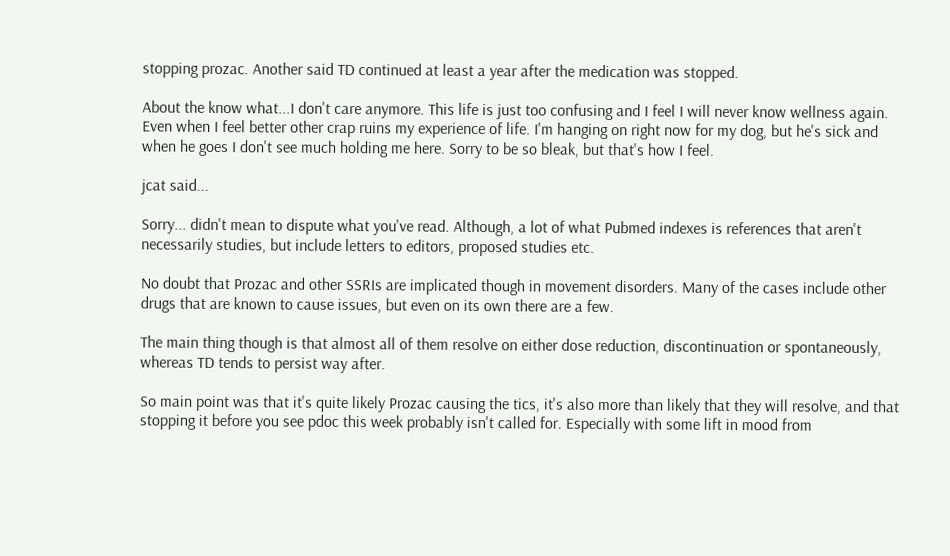stopping prozac. Another said TD continued at least a year after the medication was stopped.

About the know what...I don't care anymore. This life is just too confusing and I feel I will never know wellness again. Even when I feel better other crap ruins my experience of life. I'm hanging on right now for my dog, but he's sick and when he goes I don't see much holding me here. Sorry to be so bleak, but that's how I feel.

jcat said...

Sorry... didn't mean to dispute what you've read. Although, a lot of what Pubmed indexes is references that aren't necessarily studies, but include letters to editors, proposed studies etc.

No doubt that Prozac and other SSRIs are implicated though in movement disorders. Many of the cases include other drugs that are known to cause issues, but even on its own there are a few.

The main thing though is that almost all of them resolve on either dose reduction, discontinuation or spontaneously, whereas TD tends to persist way after.

So main point was that it's quite likely Prozac causing the tics, it's also more than likely that they will resolve, and that stopping it before you see pdoc this week probably isn't called for. Especially with some lift in mood from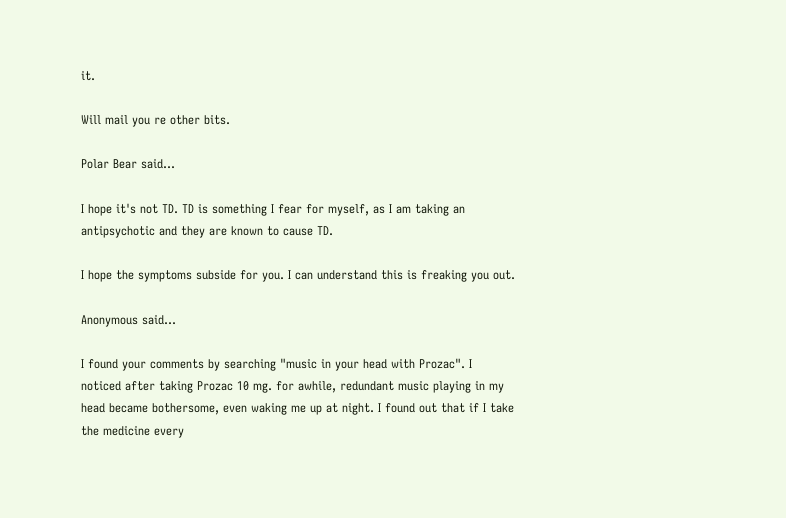it.

Will mail you re other bits.

Polar Bear said...

I hope it's not TD. TD is something I fear for myself, as I am taking an antipsychotic and they are known to cause TD.

I hope the symptoms subside for you. I can understand this is freaking you out.

Anonymous said...

I found your comments by searching "music in your head with Prozac". I noticed after taking Prozac 10 mg. for awhile, redundant music playing in my head became bothersome, even waking me up at night. I found out that if I take the medicine every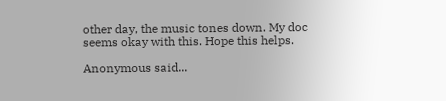other day, the music tones down. My doc seems okay with this. Hope this helps.

Anonymous said...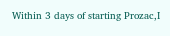Within 3 days of starting Prozac,I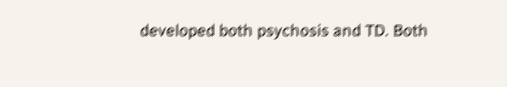developed both psychosis and TD. Both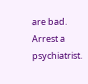are bad. Arrest a psychiatrist.